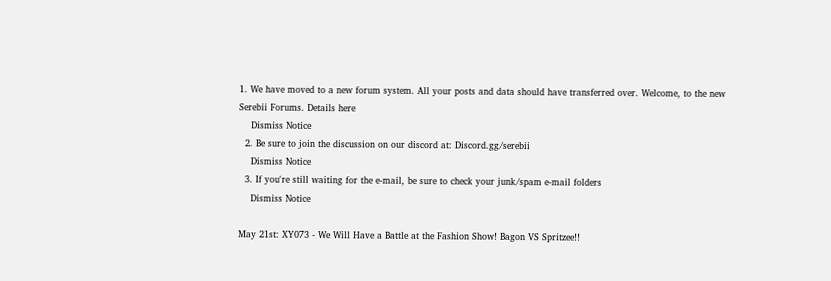1. We have moved to a new forum system. All your posts and data should have transferred over. Welcome, to the new Serebii Forums. Details here
    Dismiss Notice
  2. Be sure to join the discussion on our discord at: Discord.gg/serebii
    Dismiss Notice
  3. If you're still waiting for the e-mail, be sure to check your junk/spam e-mail folders
    Dismiss Notice

May 21st: XY073 - We Will Have a Battle at the Fashion Show! Bagon VS Spritzee!!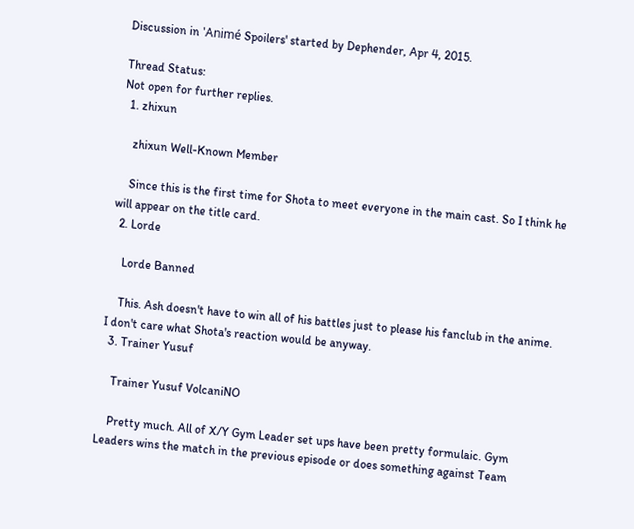Discussion in 'Animé Spoilers' started by Dephender, Apr 4, 2015.

Thread Status:
Not open for further replies.
  1. zhixun

    zhixun Well-Known Member

    Since this is the first time for Shota to meet everyone in the main cast. So I think he will appear on the title card.
  2. Lorde

    Lorde Banned

    This. Ash doesn't have to win all of his battles just to please his fanclub in the anime. I don't care what Shota's reaction would be anyway.
  3. Trainer Yusuf

    Trainer Yusuf VolcaniNO

    Pretty much. All of X/Y Gym Leader set ups have been pretty formulaic. Gym Leaders wins the match in the previous episode or does something against Team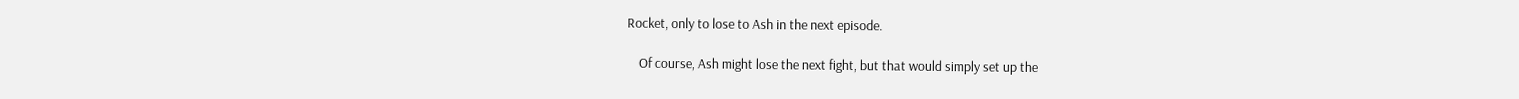Rocket, only to lose to Ash in the next episode.

    Of course, Ash might lose the next fight, but that would simply set up the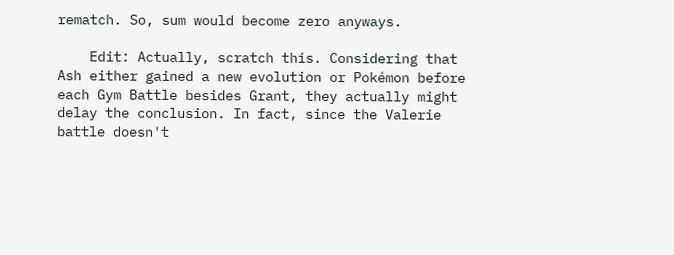rematch. So, sum would become zero anyways.

    Edit: Actually, scratch this. Considering that Ash either gained a new evolution or Pokémon before each Gym Battle besides Grant, they actually might delay the conclusion. In fact, since the Valerie battle doesn't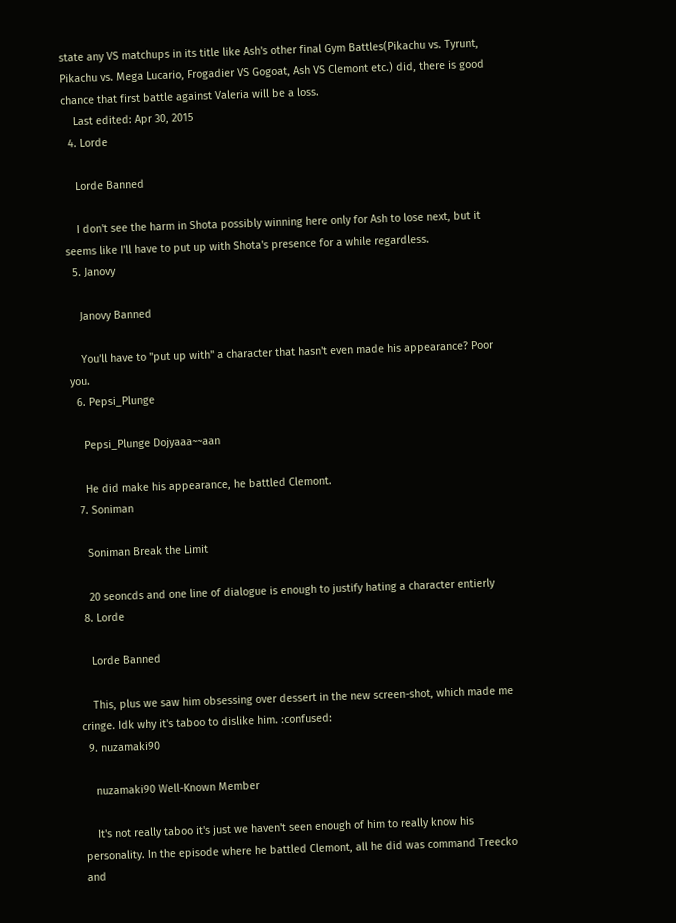state any VS matchups in its title like Ash's other final Gym Battles(Pikachu vs. Tyrunt, Pikachu vs. Mega Lucario, Frogadier VS Gogoat, Ash VS Clemont etc.) did, there is good chance that first battle against Valeria will be a loss.
    Last edited: Apr 30, 2015
  4. Lorde

    Lorde Banned

    I don't see the harm in Shota possibly winning here only for Ash to lose next, but it seems like I'll have to put up with Shota's presence for a while regardless.
  5. Janovy

    Janovy Banned

    You'll have to "put up with" a character that hasn't even made his appearance? Poor you.
  6. Pepsi_Plunge

    Pepsi_Plunge Dojyaaa~~aan

    He did make his appearance, he battled Clemont.
  7. Soniman

    Soniman Break the Limit

    20 seoncds and one line of dialogue is enough to justify hating a character entierly
  8. Lorde

    Lorde Banned

    This, plus we saw him obsessing over dessert in the new screen-shot, which made me cringe. Idk why it's taboo to dislike him. :confused:
  9. nuzamaki90

    nuzamaki90 Well-Known Member

    It's not really taboo it's just we haven't seen enough of him to really know his personality. In the episode where he battled Clemont, all he did was command Treecko and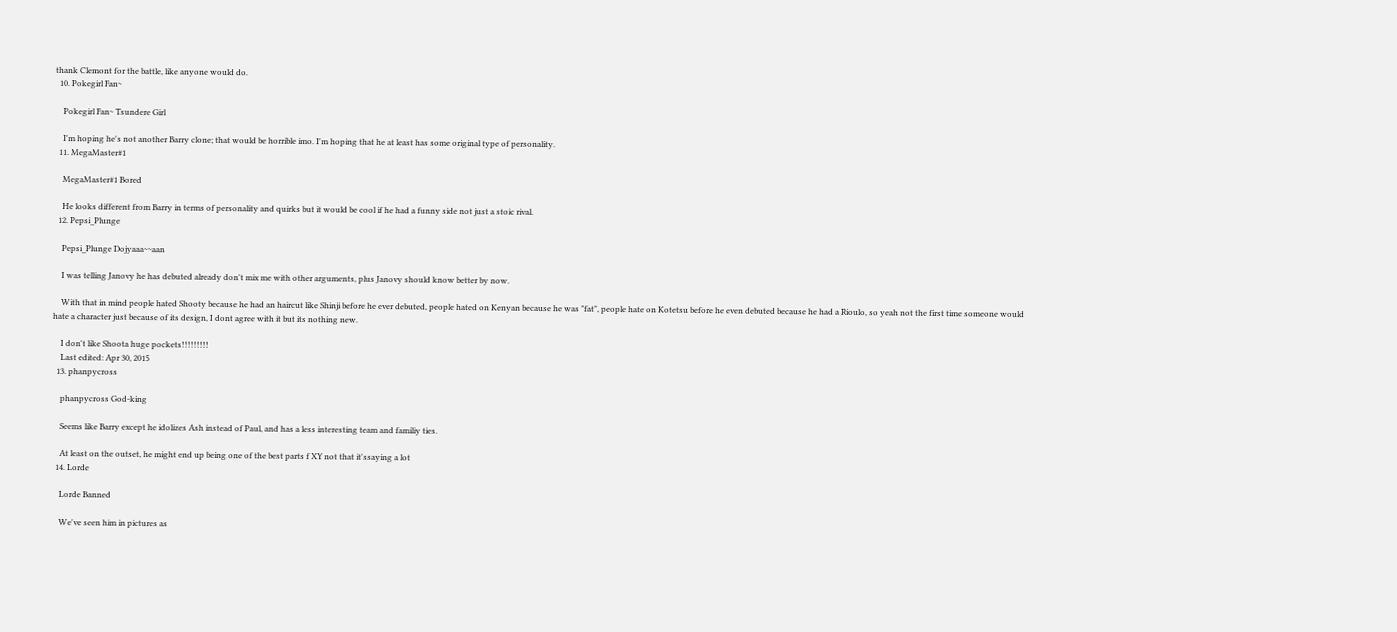thank Clemont for the battle, like anyone would do.
  10. Pokegirl Fan~

    Pokegirl Fan~ Tsundere Girl

    I'm hoping he's not another Barry clone; that would be horrible imo. I'm hoping that he at least has some original type of personality.
  11. MegaMaster#1

    MegaMaster#1 Bored

    He looks different from Barry in terms of personality and quirks but it would be cool if he had a funny side not just a stoic rival.
  12. Pepsi_Plunge

    Pepsi_Plunge Dojyaaa~~aan

    I was telling Janovy he has debuted already don't mix me with other arguments, plus Janovy should know better by now.

    With that in mind people hated Shooty because he had an haircut like Shinji before he ever debuted, people hated on Kenyan because he was "fat", people hate on Kotetsu before he even debuted because he had a Rioulo, so yeah not the first time someone would hate a character just because of its design, I dont agree with it but its nothing new.

    I don't like Shoota huge pockets!!!!!!!!!
    Last edited: Apr 30, 2015
  13. phanpycross

    phanpycross God-king

    Seems like Barry except he idolizes Ash instead of Paul, and has a less interesting team and familiy ties.

    At least on the outset, he might end up being one of the best parts f XY not that it'ssaying a lot
  14. Lorde

    Lorde Banned

    We've seen him in pictures as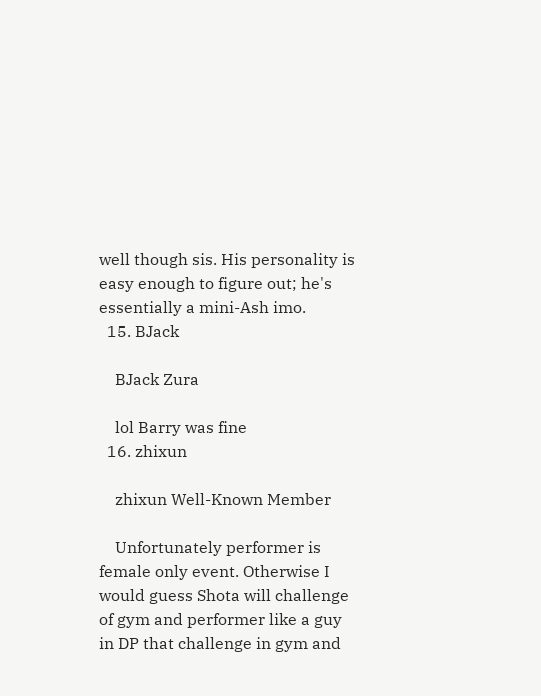well though sis. His personality is easy enough to figure out; he's essentially a mini-Ash imo.
  15. BJack

    BJack Zura

    lol Barry was fine
  16. zhixun

    zhixun Well-Known Member

    Unfortunately performer is female only event. Otherwise I would guess Shota will challenge of gym and performer like a guy in DP that challenge in gym and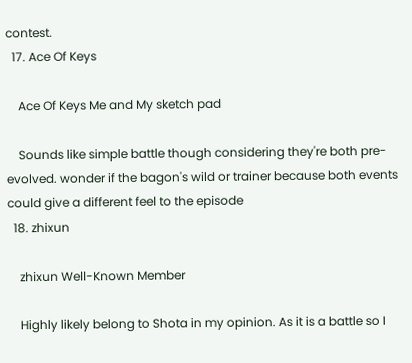contest.
  17. Ace Of Keys

    Ace Of Keys Me and My sketch pad

    Sounds like simple battle though considering they're both pre-evolved. wonder if the bagon's wild or trainer because both events could give a different feel to the episode
  18. zhixun

    zhixun Well-Known Member

    Highly likely belong to Shota in my opinion. As it is a battle so I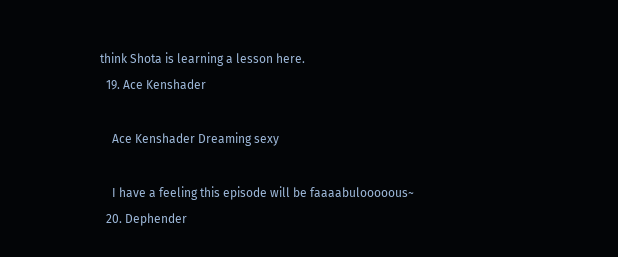think Shota is learning a lesson here.
  19. Ace Kenshader

    Ace Kenshader Dreaming sexy

    I have a feeling this episode will be faaaabulooooous~
  20. Dephender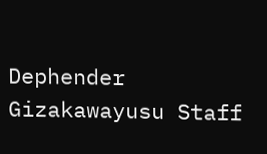Dephender Gizakawayusu Staff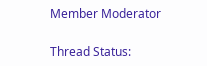Member Moderator

Thread Status: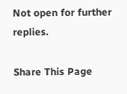Not open for further replies.

Share This Page